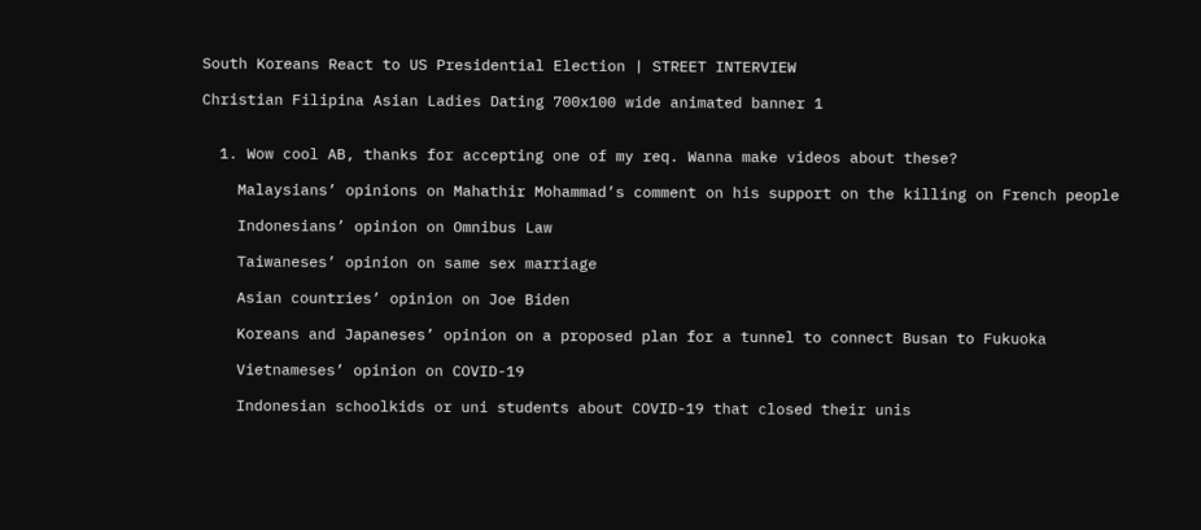South Koreans React to US Presidential Election | STREET INTERVIEW

Christian Filipina Asian Ladies Dating 700x100 wide animated banner 1


  1. Wow cool AB, thanks for accepting one of my req. Wanna make videos about these?

    Malaysians’ opinions on Mahathir Mohammad’s comment on his support on the killing on French people

    Indonesians’ opinion on Omnibus Law

    Taiwaneses’ opinion on same sex marriage

    Asian countries’ opinion on Joe Biden

    Koreans and Japaneses’ opinion on a proposed plan for a tunnel to connect Busan to Fukuoka

    Vietnameses’ opinion on COVID-19

    Indonesian schoolkids or uni students about COVID-19 that closed their unis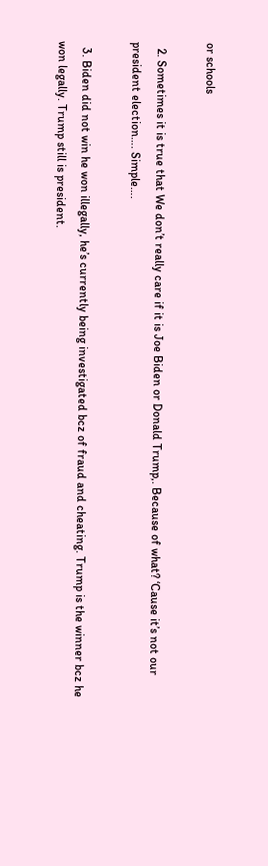or schools

  2. Sometimes it is true that We don’t really care if it is Joe Biden or Donald Trump,. Because of what? ‘Cause it’s not our president election…. Simple….

  3. Biden did not win he won illegally, he’s currently being investigated bcz of fraud and cheating. Trump is the winner bcz he won legally. Trump still is president.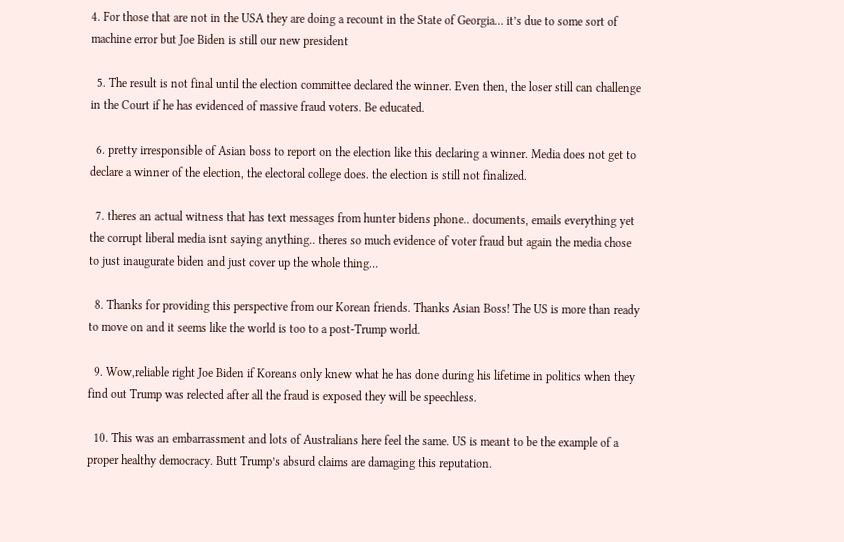4. For those that are not in the USA they are doing a recount in the State of Georgia… it’s due to some sort of machine error but Joe Biden is still our new president

  5. The result is not final until the election committee declared the winner. Even then, the loser still can challenge in the Court if he has evidenced of massive fraud voters. Be educated.

  6. pretty irresponsible of Asian boss to report on the election like this declaring a winner. Media does not get to declare a winner of the election, the electoral college does. the election is still not finalized.

  7. theres an actual witness that has text messages from hunter bidens phone.. documents, emails everything yet the corrupt liberal media isnt saying anything.. theres so much evidence of voter fraud but again the media chose to just inaugurate biden and just cover up the whole thing…

  8. Thanks for providing this perspective from our Korean friends. Thanks Asian Boss! The US is more than ready to move on and it seems like the world is too to a post-Trump world.

  9. Wow,reliable right Joe Biden if Koreans only knew what he has done during his lifetime in politics when they find out Trump was relected after all the fraud is exposed they will be speechless.

  10. This was an embarrassment and lots of Australians here feel the same. US is meant to be the example of a proper healthy democracy. Butt Trump’s absurd claims are damaging this reputation.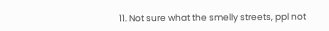11. Not sure what the smelly streets, ppl not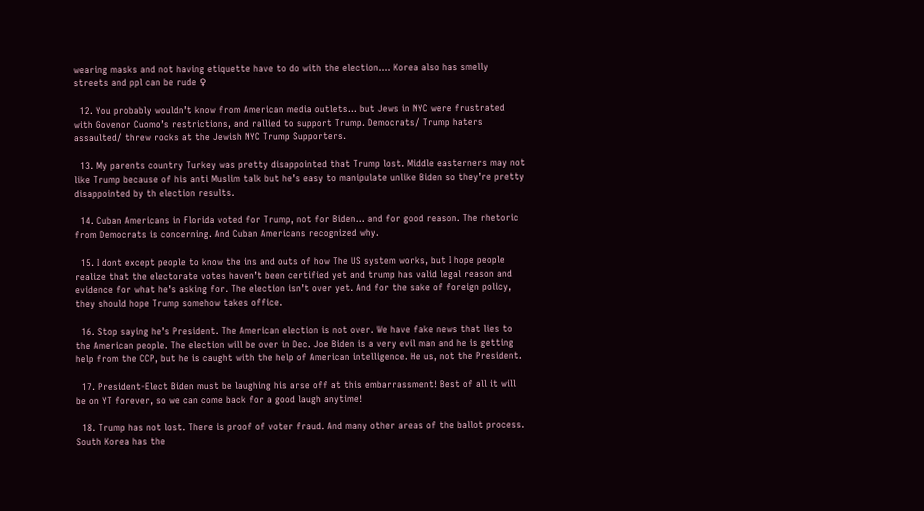wearing masks and not having etiquette have to do with the election…. Korea also has smelly streets and ppl can be rude ♀

  12. You probably wouldn’t know from American media outlets… but Jews in NYC were frustrated with Govenor Cuomo’s restrictions, and rallied to support Trump. Democrats/ Trump haters assaulted/ threw rocks at the Jewish NYC Trump Supporters.

  13. My parents country Turkey was pretty disappointed that Trump lost. Middle easterners may not like Trump because of his anti Muslim talk but he’s easy to manipulate unlike Biden so they’re pretty disappointed by th election results.

  14. Cuban Americans in Florida voted for Trump, not for Biden… and for good reason. The rhetoric from Democrats is concerning. And Cuban Americans recognized why.

  15. I dont except people to know the ins and outs of how The US system works, but I hope people realize that the electorate votes haven’t been certified yet and trump has valid legal reason and evidence for what he’s asking for. The election isn’t over yet. And for the sake of foreign policy, they should hope Trump somehow takes office.

  16. Stop saying he’s President. The American election is not over. We have fake news that lies to the American people. The election will be over in Dec. Joe Biden is a very evil man and he is getting help from the CCP, but he is caught with the help of American intelligence. He us, not the President.

  17. President-Elect Biden must be laughing his arse off at this embarrassment! Best of all it will be on YT forever, so we can come back for a good laugh anytime!

  18. Trump has not lost. There is proof of voter fraud. And many other areas of the ballot process. South Korea has the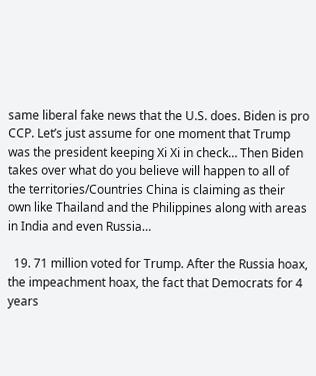same liberal fake news that the U.S. does. Biden is pro CCP. Let’s just assume for one moment that Trump was the president keeping Xi Xi in check… Then Biden takes over what do you believe will happen to all of the territories/Countries China is claiming as their own like Thailand and the Philippines along with areas in India and even Russia…

  19. 71 million voted for Trump. After the Russia hoax, the impeachment hoax, the fact that Democrats for 4 years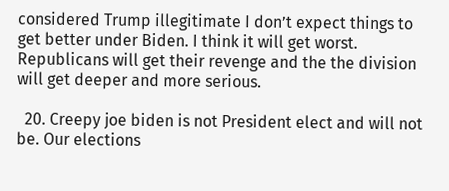considered Trump illegitimate I don’t expect things to get better under Biden. I think it will get worst. Republicans will get their revenge and the the division will get deeper and more serious.

  20. Creepy joe biden is not President elect and will not be. Our elections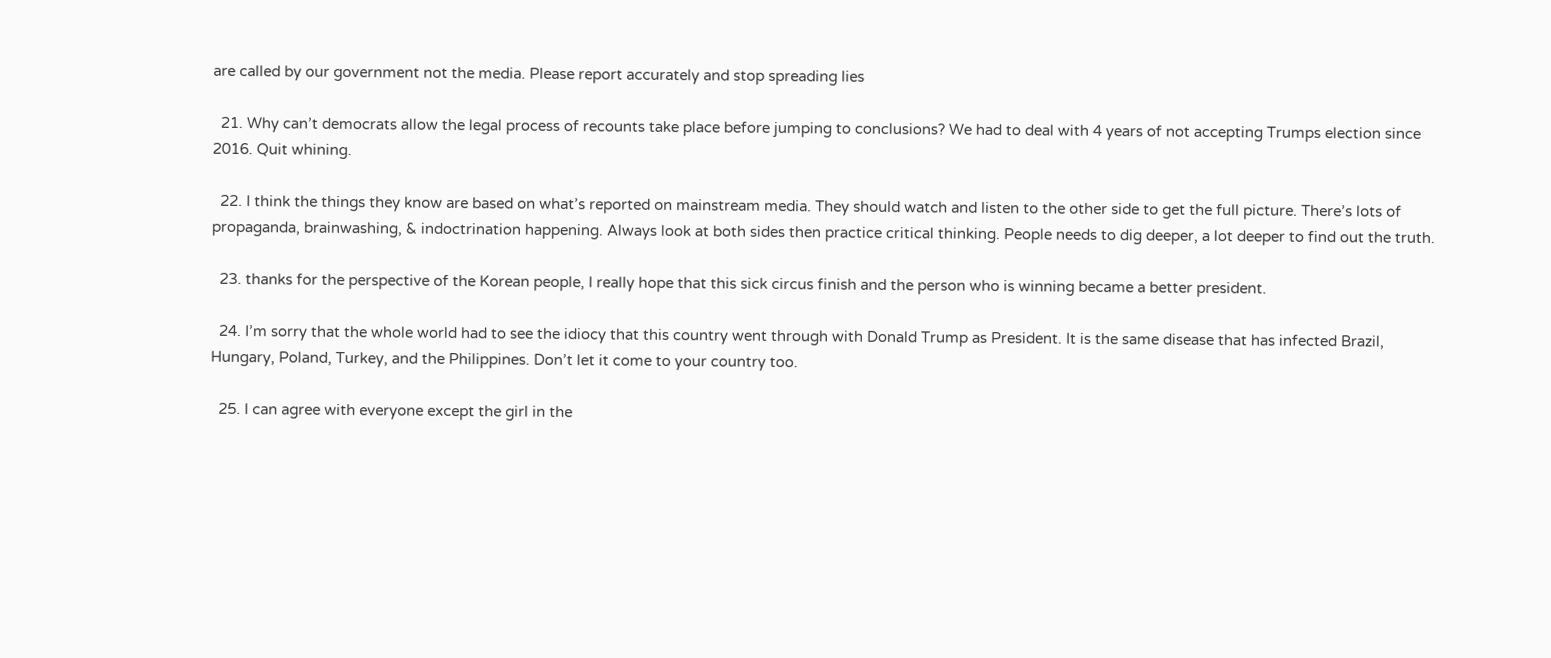are called by our government not the media. Please report accurately and stop spreading lies

  21. Why can’t democrats allow the legal process of recounts take place before jumping to conclusions? We had to deal with 4 years of not accepting Trumps election since 2016. Quit whining.

  22. I think the things they know are based on what’s reported on mainstream media. They should watch and listen to the other side to get the full picture. There’s lots of propaganda, brainwashing, & indoctrination happening. Always look at both sides then practice critical thinking. People needs to dig deeper, a lot deeper to find out the truth.

  23. thanks for the perspective of the Korean people, I really hope that this sick circus finish and the person who is winning became a better president.

  24. I’m sorry that the whole world had to see the idiocy that this country went through with Donald Trump as President. It is the same disease that has infected Brazil, Hungary, Poland, Turkey, and the Philippines. Don’t let it come to your country too.

  25. I can agree with everyone except the girl in the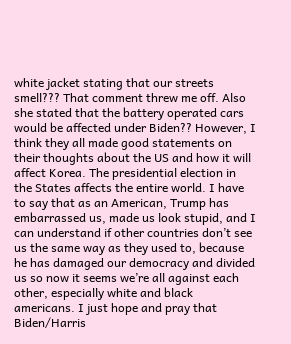white jacket stating that our streets smell??? That comment threw me off. Also she stated that the battery operated cars would be affected under Biden?? However, I think they all made good statements on their thoughts about the US and how it will affect Korea. The presidential election in the States affects the entire world. I have to say that as an American, Trump has embarrassed us, made us look stupid, and I can understand if other countries don’t see us the same way as they used to, because he has damaged our democracy and divided us so now it seems we’re all against each other, especially white and black americans. I just hope and pray that Biden/Harris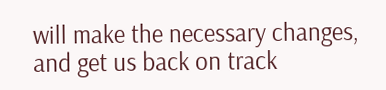will make the necessary changes, and get us back on track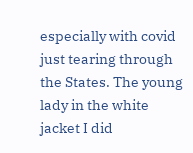especially with covid just tearing through the States. The young lady in the white jacket I did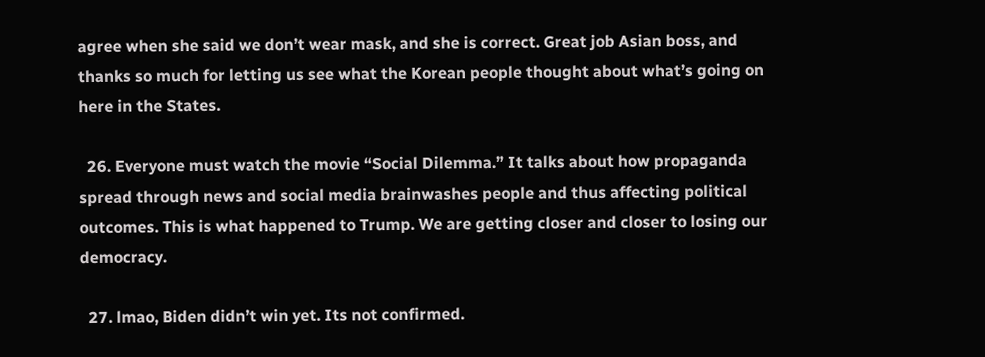agree when she said we don’t wear mask, and she is correct. Great job Asian boss, and thanks so much for letting us see what the Korean people thought about what’s going on here in the States.

  26. Everyone must watch the movie “Social Dilemma.” It talks about how propaganda spread through news and social media brainwashes people and thus affecting political outcomes. This is what happened to Trump. We are getting closer and closer to losing our democracy.

  27. lmao, Biden didn’t win yet. Its not confirmed.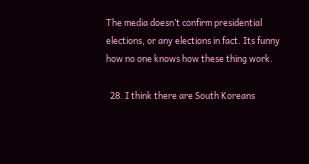The media doesn’t confirm presidential elections, or any elections in fact. Its funny how no one knows how these thing work.

  28. I think there are South Koreans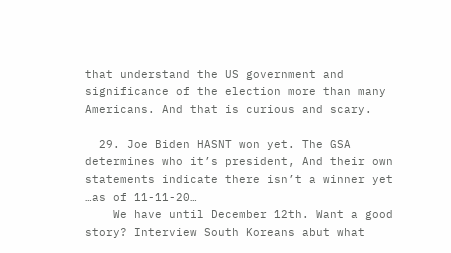that understand the US government and significance of the election more than many Americans. And that is curious and scary.

  29. Joe Biden HASNT won yet. The GSA determines who it’s president, And their own statements indicate there isn’t a winner yet …as of 11-11-20…
    We have until December 12th. Want a good story? Interview South Koreans abut what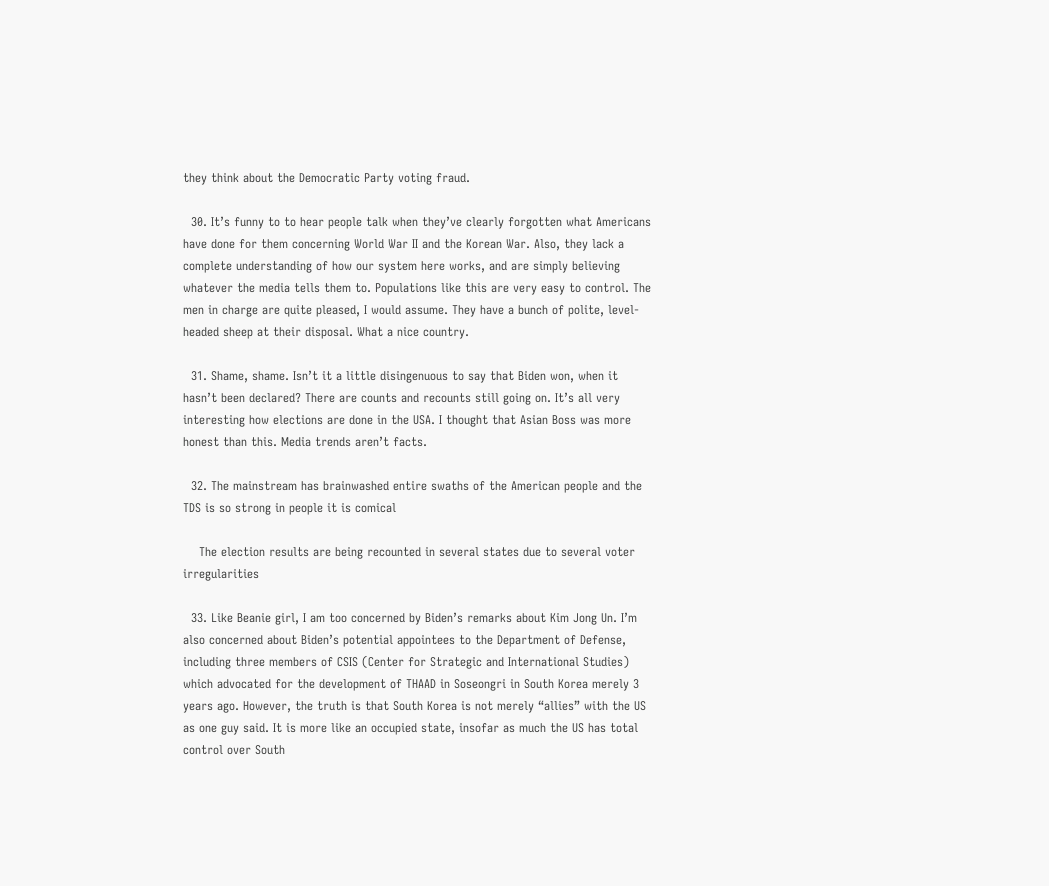they think about the Democratic Party voting fraud.

  30. It’s funny to to hear people talk when they’ve clearly forgotten what Americans have done for them concerning World War II and the Korean War. Also, they lack a complete understanding of how our system here works, and are simply believing whatever the media tells them to. Populations like this are very easy to control. The men in charge are quite pleased, I would assume. They have a bunch of polite, level-headed sheep at their disposal. What a nice country.

  31. Shame, shame. Isn’t it a little disingenuous to say that Biden won, when it hasn’t been declared? There are counts and recounts still going on. It’s all very interesting how elections are done in the USA. I thought that Asian Boss was more honest than this. Media trends aren’t facts.

  32. The mainstream has brainwashed entire swaths of the American people and the TDS is so strong in people it is comical

    The election results are being recounted in several states due to several voter irregularities

  33. Like Beanie girl, I am too concerned by Biden’s remarks about Kim Jong Un. I’m also concerned about Biden’s potential appointees to the Department of Defense, including three members of CSIS (Center for Strategic and International Studies) which advocated for the development of THAAD in Soseongri in South Korea merely 3 years ago. However, the truth is that South Korea is not merely “allies” with the US as one guy said. It is more like an occupied state, insofar as much the US has total control over South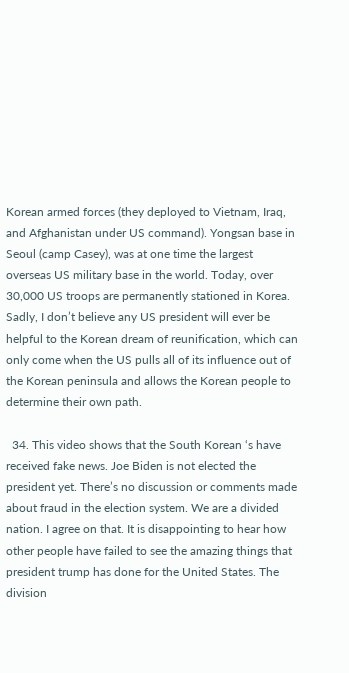Korean armed forces (they deployed to Vietnam, Iraq, and Afghanistan under US command). Yongsan base in Seoul (camp Casey), was at one time the largest overseas US military base in the world. Today, over 30,000 US troops are permanently stationed in Korea. Sadly, I don’t believe any US president will ever be helpful to the Korean dream of reunification, which can only come when the US pulls all of its influence out of the Korean peninsula and allows the Korean people to determine their own path.

  34. This video shows that the South Korean ‘s have received fake news. Joe Biden is not elected the president yet. There’s no discussion or comments made about fraud in the election system. We are a divided nation. I agree on that. It is disappointing to hear how other people have failed to see the amazing things that president trump has done for the United States. The division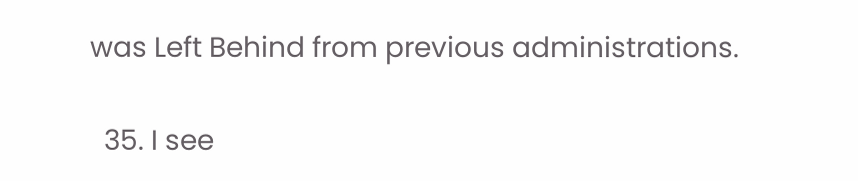was Left Behind from previous administrations.

  35. I see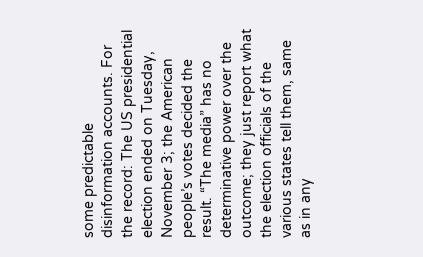some predictable disinformation accounts. For the record: The US presidential election ended on Tuesday, November 3; the American people’s votes decided the result. “The media” has no determinative power over the outcome; they just report what the election officials of the various states tell them, same as in any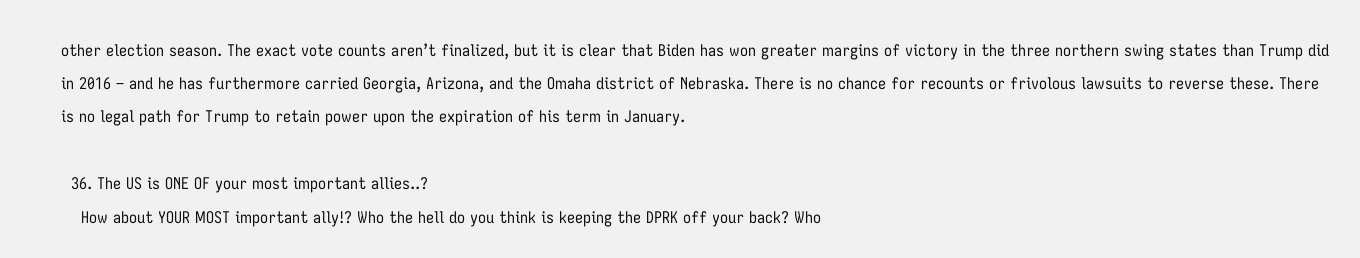other election season. The exact vote counts aren’t finalized, but it is clear that Biden has won greater margins of victory in the three northern swing states than Trump did in 2016 – and he has furthermore carried Georgia, Arizona, and the Omaha district of Nebraska. There is no chance for recounts or frivolous lawsuits to reverse these. There is no legal path for Trump to retain power upon the expiration of his term in January.

  36. The US is ONE OF your most important allies..?
    How about YOUR MOST important ally!? Who the hell do you think is keeping the DPRK off your back? Who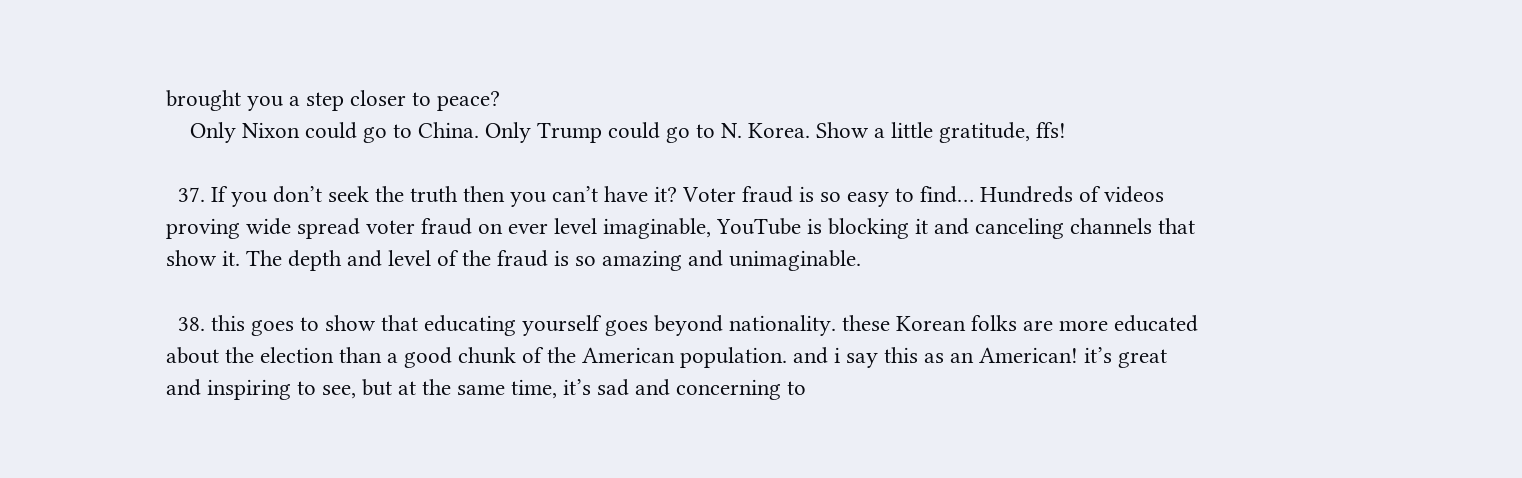brought you a step closer to peace?
    Only Nixon could go to China. Only Trump could go to N. Korea. Show a little gratitude, ffs!

  37. If you don’t seek the truth then you can’t have it? Voter fraud is so easy to find… Hundreds of videos proving wide spread voter fraud on ever level imaginable, YouTube is blocking it and canceling channels that show it. The depth and level of the fraud is so amazing and unimaginable.

  38. this goes to show that educating yourself goes beyond nationality. these Korean folks are more educated about the election than a good chunk of the American population. and i say this as an American! it’s great and inspiring to see, but at the same time, it’s sad and concerning to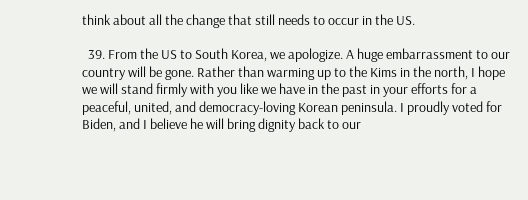think about all the change that still needs to occur in the US.

  39. From the US to South Korea, we apologize. A huge embarrassment to our country will be gone. Rather than warming up to the Kims in the north, I hope we will stand firmly with you like we have in the past in your efforts for a peaceful, united, and democracy-loving Korean peninsula. I proudly voted for Biden, and I believe he will bring dignity back to our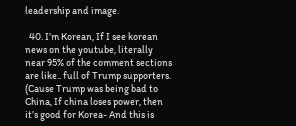leadership and image.

  40. I’m Korean, If I see korean news on the youtube, literally near 95% of the comment sections are like.. full of Trump supporters. (Cause Trump was being bad to China, If china loses power, then it’s good for Korea- And this is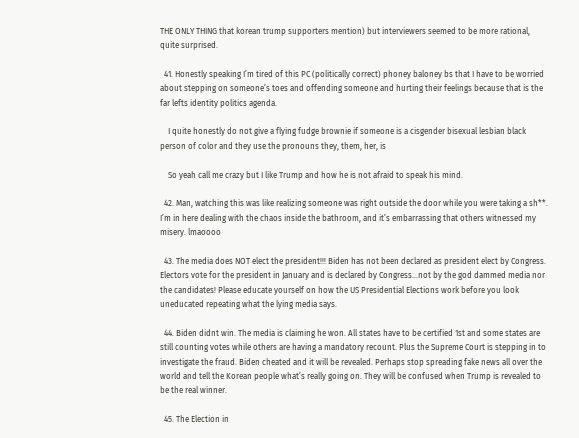THE ONLY THING that korean trump supporters mention) but interviewers seemed to be more rational, quite surprised.

  41. Honestly speaking I’m tired of this PC (politically correct) phoney baloney bs that I have to be worried about stepping on someone’s toes and offending someone and hurting their feelings because that is the far lefts identity politics agenda.

    I quite honestly do not give a flying fudge brownie if someone is a cisgender bisexual lesbian black person of color and they use the pronouns they, them, her, is

    So yeah call me crazy but I like Trump and how he is not afraid to speak his mind.

  42. Man, watching this was like realizing someone was right outside the door while you were taking a sh**. I’m in here dealing with the chaos inside the bathroom, and it’s embarrassing that others witnessed my misery. lmaoooo

  43. The media does NOT elect the president!!! Biden has not been declared as president elect by Congress. Electors vote for the president in January and is declared by Congress…not by the god dammed media nor the candidates! Please educate yourself on how the US Presidential Elections work before you look uneducated repeating what the lying media says.

  44. Biden didnt win. The media is claiming he won. All states have to be certified 1st and some states are still counting votes while others are having a mandatory recount. Plus the Supreme Court is stepping in to investigate the fraud. Biden cheated and it will be revealed. Perhaps stop spreading fake news all over the world and tell the Korean people what’s really going on. They will be confused when Trump is revealed to be the real winner.

  45. The Election in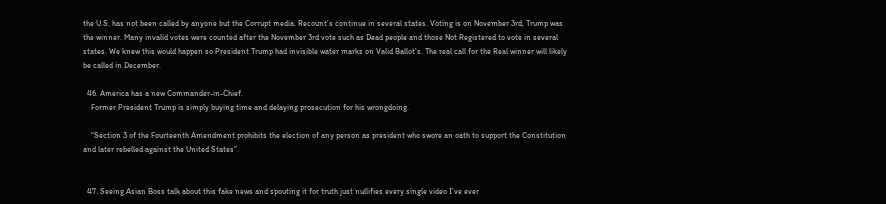the U.S. has not been called by anyone but the Corrupt media. Recount’s continue in several states. Voting is on November 3rd, Trump was the winner. Many invalid votes were counted after the November 3rd vote such as Dead people and those Not Registered to vote in several states. We knew this would happen so President Trump had invisible water marks on Valid Ballot’s. The real call for the Real winner will likely be called in December.

  46. America has a new Commander-in-Chief.
    Former President Trump is simply buying time and delaying prosecution for his wrongdoing.

    “Section 3 of the Fourteenth Amendment prohibits the election of any person as president who swore an oath to support the Constitution and later rebelled against the United States”.


  47. Seeing Asian Boss talk about this fake news and spouting it for truth just nullifies every single video I’ve ever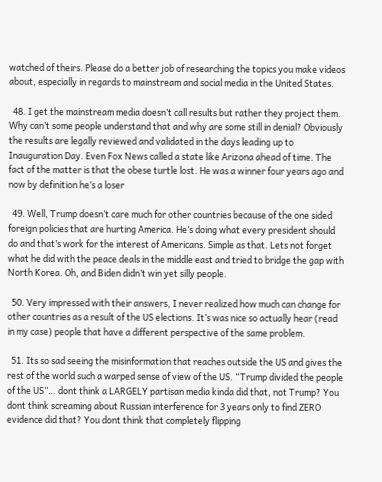watched of theirs. Please do a better job of researching the topics you make videos about, especially in regards to mainstream and social media in the United States.

  48. I get the mainstream media doesn’t call results but rather they project them. Why can’t some people understand that and why are some still in denial? Obviously the results are legally reviewed and validated in the days leading up to Inauguration Day. Even Fox News called a state like Arizona ahead of time. The fact of the matter is that the obese turtle lost. He was a winner four years ago and now by definition he’s a loser

  49. Well, Trump doesn’t care much for other countries because of the one sided foreign policies that are hurting America. He’s doing what every president should do and that’s work for the interest of Americans. Simple as that. Lets not forget what he did with the peace deals in the middle east and tried to bridge the gap with North Korea. Oh, and Biden didn’t win yet silly people.

  50. Very impressed with their answers, I never realized how much can change for other countries as a result of the US elections. It’s was nice so actually hear (read in my case) people that have a different perspective of the same problem.

  51. Its so sad seeing the misinformation that reaches outside the US and gives the rest of the world such a warped sense of view of the US. “Trump divided the people of the US”… dont think a LARGELY partisan media kinda did that, not Trump? You dont think screaming about Russian interference for 3 years only to find ZERO evidence did that? You dont think that completely flipping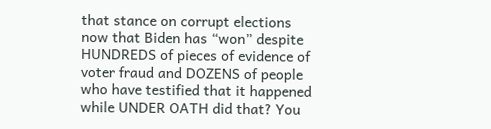that stance on corrupt elections now that Biden has “won” despite HUNDREDS of pieces of evidence of voter fraud and DOZENS of people who have testified that it happened while UNDER OATH did that? You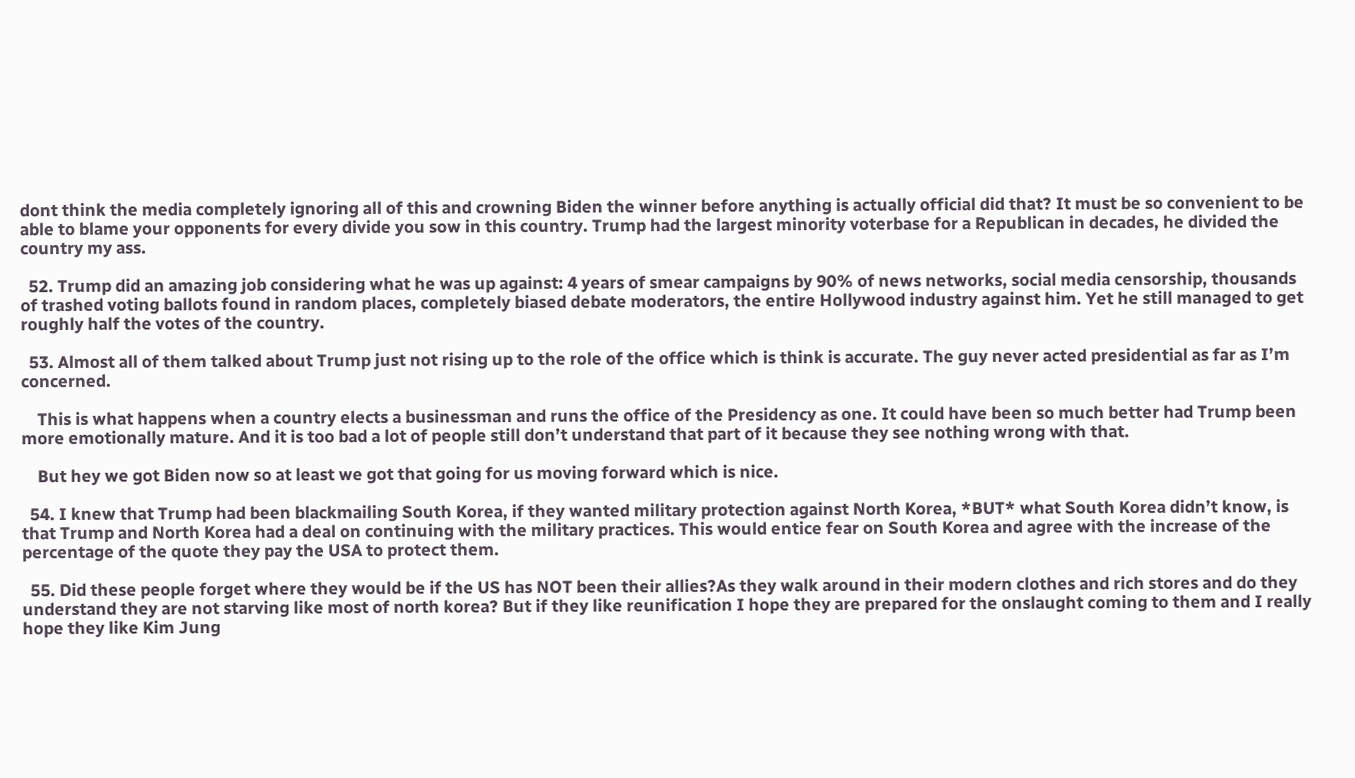dont think the media completely ignoring all of this and crowning Biden the winner before anything is actually official did that? It must be so convenient to be able to blame your opponents for every divide you sow in this country. Trump had the largest minority voterbase for a Republican in decades, he divided the country my ass.

  52. Trump did an amazing job considering what he was up against: 4 years of smear campaigns by 90% of news networks, social media censorship, thousands of trashed voting ballots found in random places, completely biased debate moderators, the entire Hollywood industry against him. Yet he still managed to get roughly half the votes of the country.

  53. Almost all of them talked about Trump just not rising up to the role of the office which is think is accurate. The guy never acted presidential as far as I’m concerned.

    This is what happens when a country elects a businessman and runs the office of the Presidency as one. It could have been so much better had Trump been more emotionally mature. And it is too bad a lot of people still don’t understand that part of it because they see nothing wrong with that.

    But hey we got Biden now so at least we got that going for us moving forward which is nice.

  54. I knew that Trump had been blackmailing South Korea, if they wanted military protection against North Korea, *BUT* what South Korea didn’t know, is that Trump and North Korea had a deal on continuing with the military practices. This would entice fear on South Korea and agree with the increase of the percentage of the quote they pay the USA to protect them.

  55. Did these people forget where they would be if the US has NOT been their allies?As they walk around in their modern clothes and rich stores and do they understand they are not starving like most of north korea? But if they like reunification I hope they are prepared for the onslaught coming to them and I really hope they like Kim Jung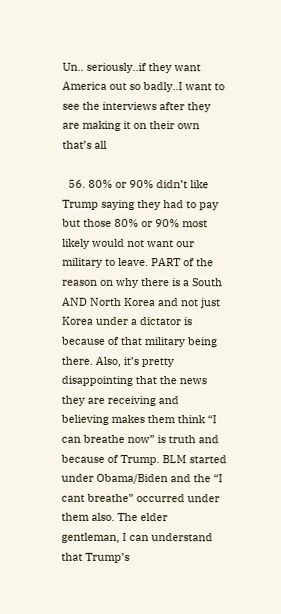Un.. seriously..if they want America out so badly..I want to see the interviews after they are making it on their own that’s all

  56. 80% or 90% didn’t like Trump saying they had to pay but those 80% or 90% most likely would not want our military to leave. PART of the reason on why there is a South AND North Korea and not just Korea under a dictator is because of that military being there. Also, it’s pretty disappointing that the news they are receiving and believing makes them think “I can breathe now” is truth and because of Trump. BLM started under Obama/Biden and the “I cant breathe” occurred under them also. The elder gentleman, I can understand that Trump’s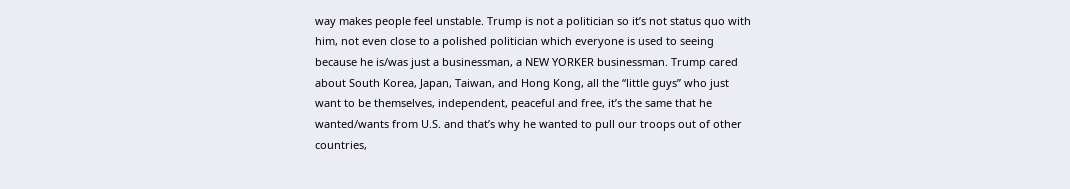way makes people feel unstable. Trump is not a politician so it’s not status quo with him, not even close to a polished politician which everyone is used to seeing because he is/was just a businessman, a NEW YORKER businessman. Trump cared about South Korea, Japan, Taiwan, and Hong Kong, all the “little guys” who just want to be themselves, independent, peaceful and free, it’s the same that he wanted/wants from U.S. and that’s why he wanted to pull our troops out of other countries,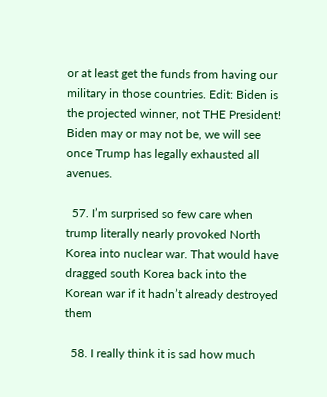or at least get the funds from having our military in those countries. Edit: Biden is the projected winner, not THE President! Biden may or may not be, we will see once Trump has legally exhausted all avenues.

  57. I’m surprised so few care when trump literally nearly provoked North Korea into nuclear war. That would have dragged south Korea back into the Korean war if it hadn’t already destroyed them

  58. I really think it is sad how much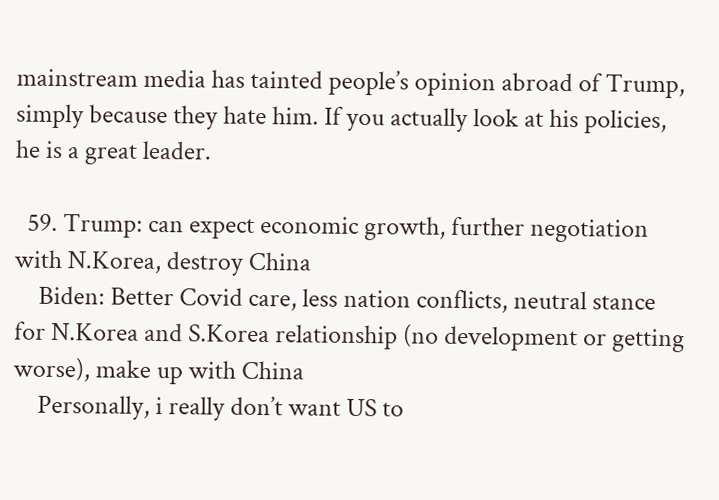mainstream media has tainted people’s opinion abroad of Trump, simply because they hate him. If you actually look at his policies, he is a great leader.

  59. Trump: can expect economic growth, further negotiation with N.Korea, destroy China
    Biden: Better Covid care, less nation conflicts, neutral stance for N.Korea and S.Korea relationship (no development or getting worse), make up with China
    Personally, i really don’t want US to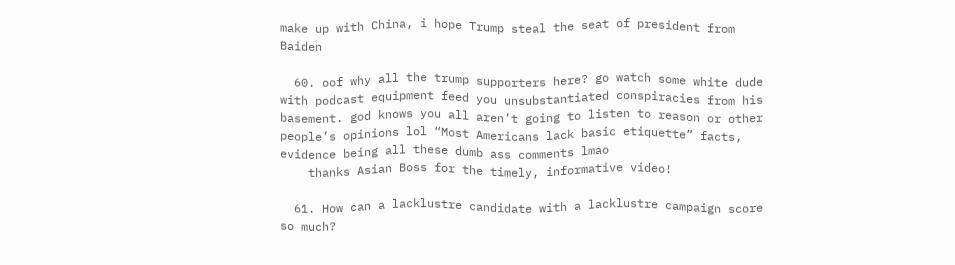make up with China, i hope Trump steal the seat of president from Baiden

  60. oof why all the trump supporters here? go watch some white dude with podcast equipment feed you unsubstantiated conspiracies from his basement. god knows you all aren’t going to listen to reason or other people’s opinions lol “Most Americans lack basic etiquette” facts, evidence being all these dumb ass comments lmao
    thanks Asian Boss for the timely, informative video!

  61. How can a lacklustre candidate with a lacklustre campaign score so much?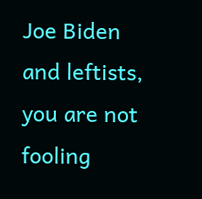Joe Biden and leftists, you are not fooling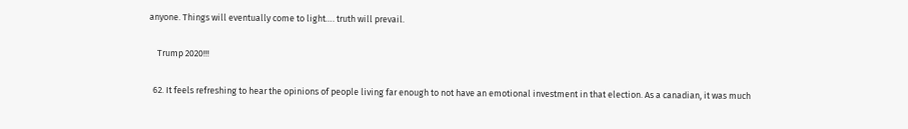anyone. Things will eventually come to light…. truth will prevail.

    Trump 2020!!!

  62. It feels refreshing to hear the opinions of people living far enough to not have an emotional investment in that election. As a canadian, it was much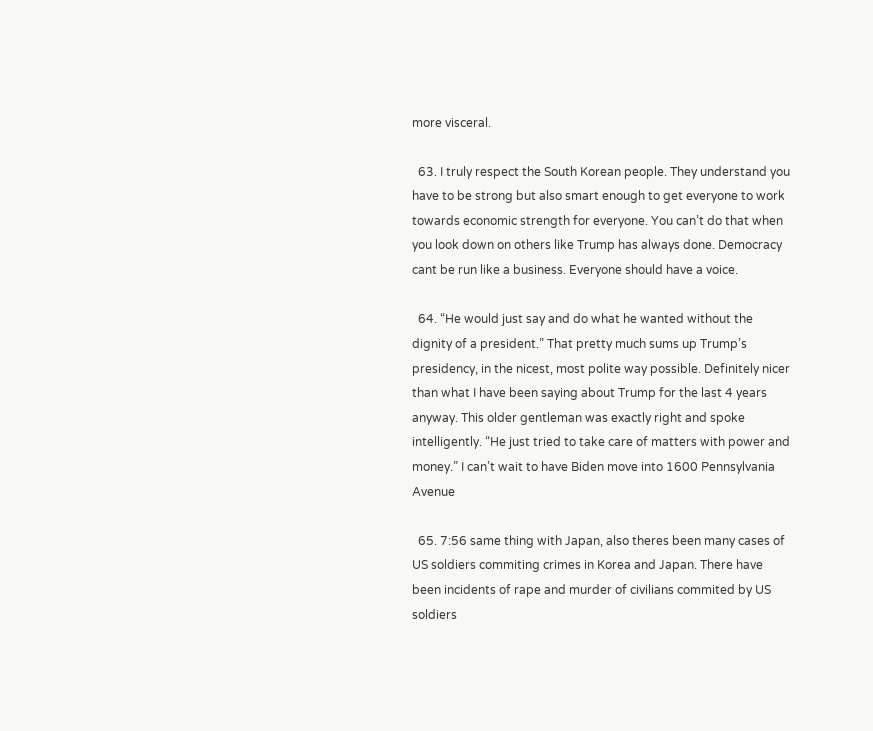more visceral.

  63. I truly respect the South Korean people. They understand you have to be strong but also smart enough to get everyone to work towards economic strength for everyone. You can’t do that when you look down on others like Trump has always done. Democracy cant be run like a business. Everyone should have a voice.

  64. “He would just say and do what he wanted without the dignity of a president.” That pretty much sums up Trump’s presidency, in the nicest, most polite way possible. Definitely nicer than what I have been saying about Trump for the last 4 years anyway. This older gentleman was exactly right and spoke intelligently. “He just tried to take care of matters with power and money.” I can’t wait to have Biden move into 1600 Pennsylvania Avenue

  65. 7:56 same thing with Japan, also theres been many cases of US soldiers commiting crimes in Korea and Japan. There have been incidents of rape and murder of civilians commited by US soldiers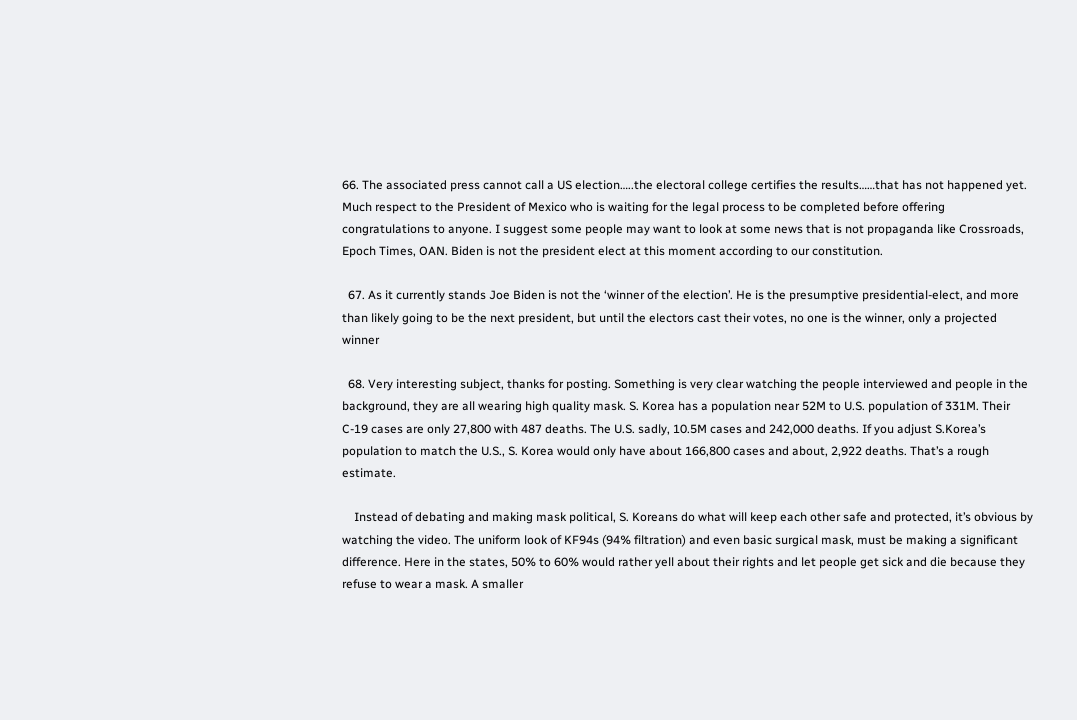66. The associated press cannot call a US election…..the electoral college certifies the results……that has not happened yet. Much respect to the President of Mexico who is waiting for the legal process to be completed before offering congratulations to anyone. I suggest some people may want to look at some news that is not propaganda like Crossroads, Epoch Times, OAN. Biden is not the president elect at this moment according to our constitution.

  67. As it currently stands Joe Biden is not the ‘winner of the election’. He is the presumptive presidential-elect, and more than likely going to be the next president, but until the electors cast their votes, no one is the winner, only a projected winner

  68. Very interesting subject, thanks for posting. Something is very clear watching the people interviewed and people in the background, they are all wearing high quality mask. S. Korea has a population near 52M to U.S. population of 331M. Their C-19 cases are only 27,800 with 487 deaths. The U.S. sadly, 10.5M cases and 242,000 deaths. If you adjust S.Korea’s population to match the U.S., S. Korea would only have about 166,800 cases and about, 2,922 deaths. That’s a rough estimate.

    Instead of debating and making mask political, S. Koreans do what will keep each other safe and protected, it’s obvious by watching the video. The uniform look of KF94s (94% filtration) and even basic surgical mask, must be making a significant difference. Here in the states, 50% to 60% would rather yell about their rights and let people get sick and die because they refuse to wear a mask. A smaller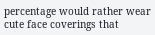percentage would rather wear cute face coverings that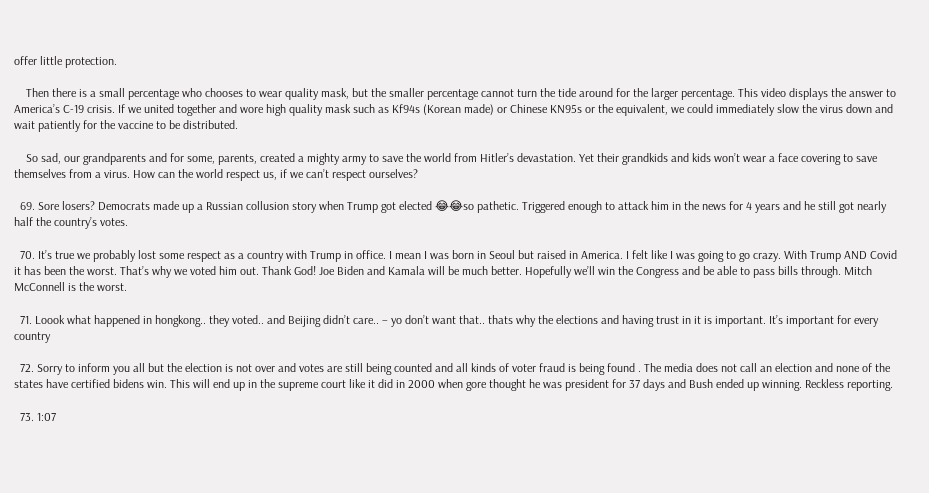offer little protection.

    Then there is a small percentage who chooses to wear quality mask, but the smaller percentage cannot turn the tide around for the larger percentage. This video displays the answer to America’s C-19 crisis. If we united together and wore high quality mask such as Kf94s (Korean made) or Chinese KN95s or the equivalent, we could immediately slow the virus down and wait patiently for the vaccine to be distributed.

    So sad, our grandparents and for some, parents, created a mighty army to save the world from Hitler’s devastation. Yet their grandkids and kids won’t wear a face covering to save themselves from a virus. How can the world respect us, if we can’t respect ourselves?

  69. Sore losers? Democrats made up a Russian collusion story when Trump got elected 😂😂so pathetic. Triggered enough to attack him in the news for 4 years and he still got nearly half the country’s votes.

  70. It’s true we probably lost some respect as a country with Trump in office. I mean I was born in Seoul but raised in America. I felt like I was going to go crazy. With Trump AND Covid it has been the worst. That’s why we voted him out. Thank God! Joe Biden and Kamala will be much better. Hopefully we’ll win the Congress and be able to pass bills through. Mitch McConnell is the worst.

  71. Loook what happened in hongkong.. they voted.. and Beijing didn’t care.. – yo don’t want that.. thats why the elections and having trust in it is important. It’s important for every country

  72. Sorry to inform you all but the election is not over and votes are still being counted and all kinds of voter fraud is being found . The media does not call an election and none of the states have certified bidens win. This will end up in the supreme court like it did in 2000 when gore thought he was president for 37 days and Bush ended up winning. Reckless reporting.

  73. 1:07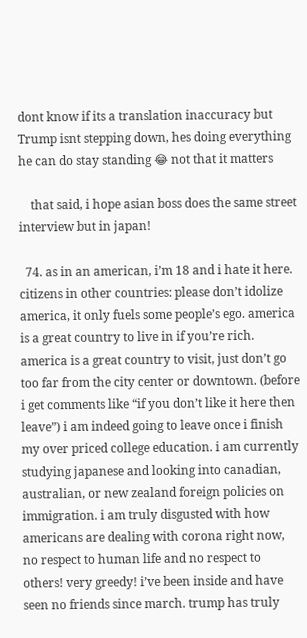dont know if its a translation inaccuracy but Trump isnt stepping down, hes doing everything he can do stay standing 😂 not that it matters

    that said, i hope asian boss does the same street interview but in japan!

  74. as in an american, i’m 18 and i hate it here. citizens in other countries: please don’t idolize america, it only fuels some people’s ego. america is a great country to live in if you’re rich. america is a great country to visit, just don’t go too far from the city center or downtown. (before i get comments like “if you don’t like it here then leave”) i am indeed going to leave once i finish my over priced college education. i am currently studying japanese and looking into canadian, australian, or new zealand foreign policies on immigration. i am truly disgusted with how americans are dealing with corona right now, no respect to human life and no respect to others! very greedy! i’ve been inside and have seen no friends since march. trump has truly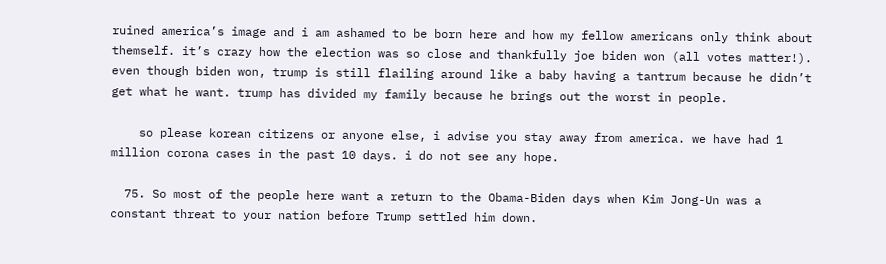ruined america’s image and i am ashamed to be born here and how my fellow americans only think about themself. it’s crazy how the election was so close and thankfully joe biden won (all votes matter!). even though biden won, trump is still flailing around like a baby having a tantrum because he didn’t get what he want. trump has divided my family because he brings out the worst in people.

    so please korean citizens or anyone else, i advise you stay away from america. we have had 1 million corona cases in the past 10 days. i do not see any hope.

  75. So most of the people here want a return to the Obama-Biden days when Kim Jong-Un was a constant threat to your nation before Trump settled him down.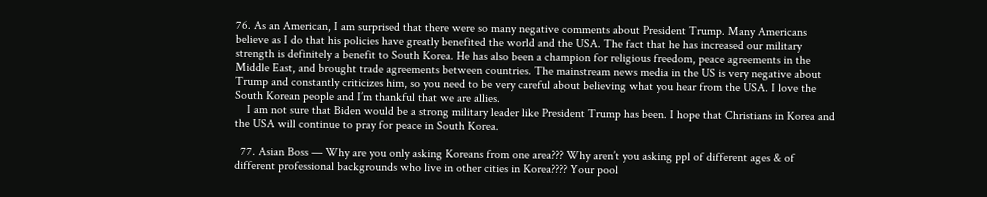76. As an American, I am surprised that there were so many negative comments about President Trump. Many Americans believe as I do that his policies have greatly benefited the world and the USA. The fact that he has increased our military strength is definitely a benefit to South Korea. He has also been a champion for religious freedom, peace agreements in the Middle East, and brought trade agreements between countries. The mainstream news media in the US is very negative about Trump and constantly criticizes him, so you need to be very careful about believing what you hear from the USA. I love the South Korean people and I’m thankful that we are allies.
    I am not sure that Biden would be a strong military leader like President Trump has been. I hope that Christians in Korea and the USA will continue to pray for peace in South Korea.

  77. Asian Boss — Why are you only asking Koreans from one area??? Why aren’t you asking ppl of different ages & of different professional backgrounds who live in other cities in Korea???? Your pool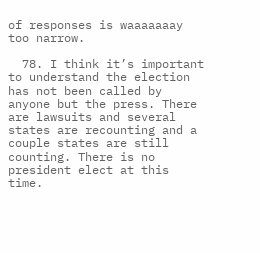of responses is waaaaaaay too narrow.

  78. I think it’s important to understand the election has not been called by anyone but the press. There are lawsuits and several states are recounting and a couple states are still counting. There is no president elect at this time.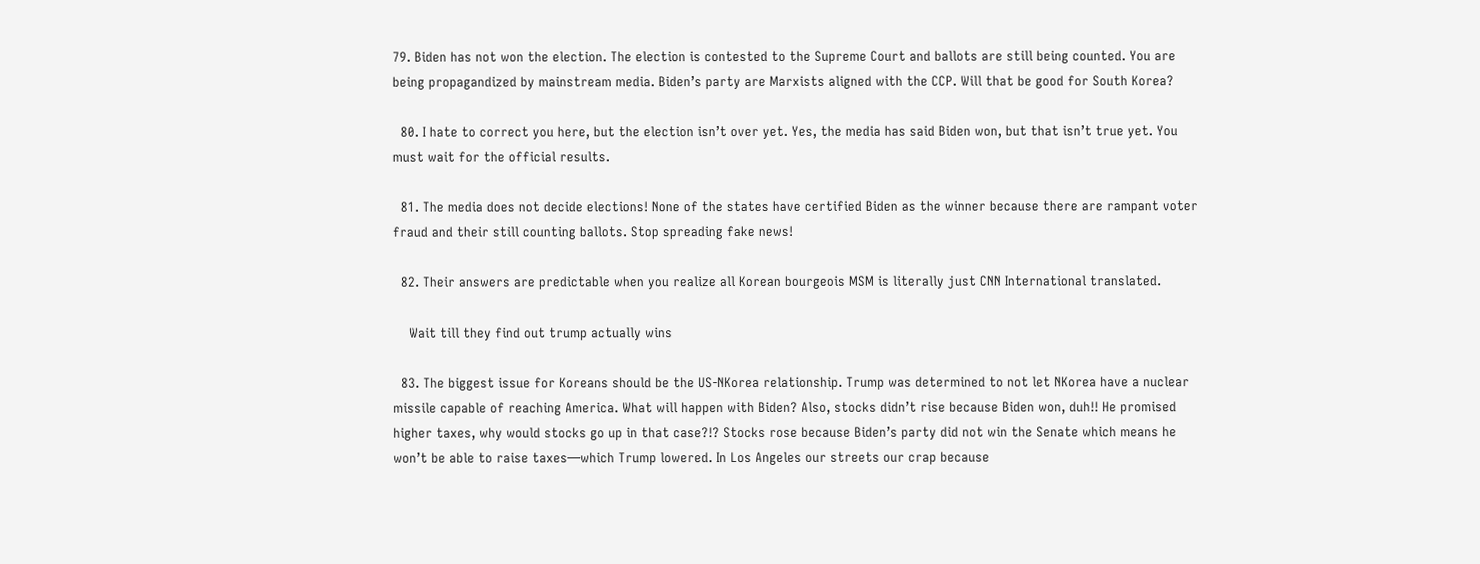79. Biden has not won the election. The election is contested to the Supreme Court and ballots are still being counted. You are being propagandized by mainstream media. Biden’s party are Marxists aligned with the CCP. Will that be good for South Korea?

  80. I hate to correct you here, but the election isn’t over yet. Yes, the media has said Biden won, but that isn’t true yet. You must wait for the official results.

  81. The media does not decide elections! None of the states have certified Biden as the winner because there are rampant voter fraud and their still counting ballots. Stop spreading fake news!

  82. Their answers are predictable when you realize all Korean bourgeois MSM is literally just CNN International translated.

    Wait till they find out trump actually wins

  83. The biggest issue for Koreans should be the US-NKorea relationship. Trump was determined to not let NKorea have a nuclear missile capable of reaching America. What will happen with Biden? Also, stocks didn’t rise because Biden won, duh!! He promised higher taxes, why would stocks go up in that case?!? Stocks rose because Biden’s party did not win the Senate which means he won’t be able to raise taxes—which Trump lowered. In Los Angeles our streets our crap because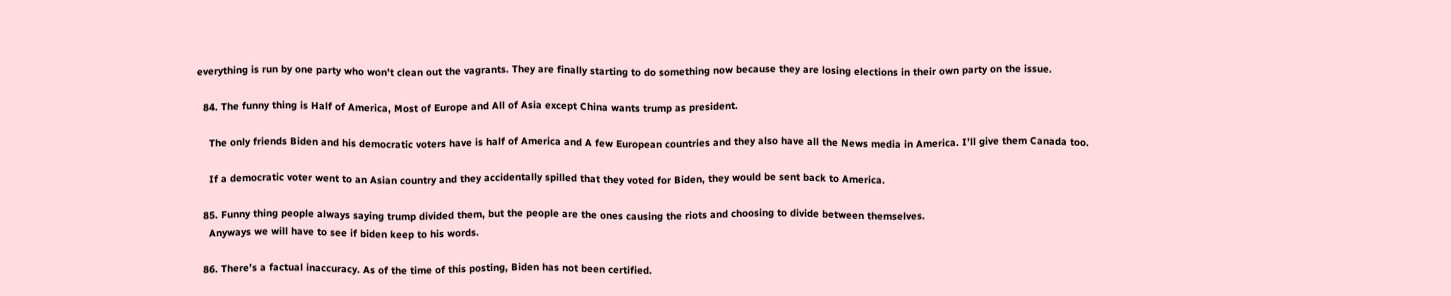everything is run by one party who won’t clean out the vagrants. They are finally starting to do something now because they are losing elections in their own party on the issue.

  84. The funny thing is Half of America, Most of Europe and All of Asia except China wants trump as president.

    The only friends Biden and his democratic voters have is half of America and A few European countries and they also have all the News media in America. I’ll give them Canada too.

    If a democratic voter went to an Asian country and they accidentally spilled that they voted for Biden, they would be sent back to America.

  85. Funny thing people always saying trump divided them, but the people are the ones causing the riots and choosing to divide between themselves.
    Anyways we will have to see if biden keep to his words.

  86. There’s a factual inaccuracy. As of the time of this posting, Biden has not been certified.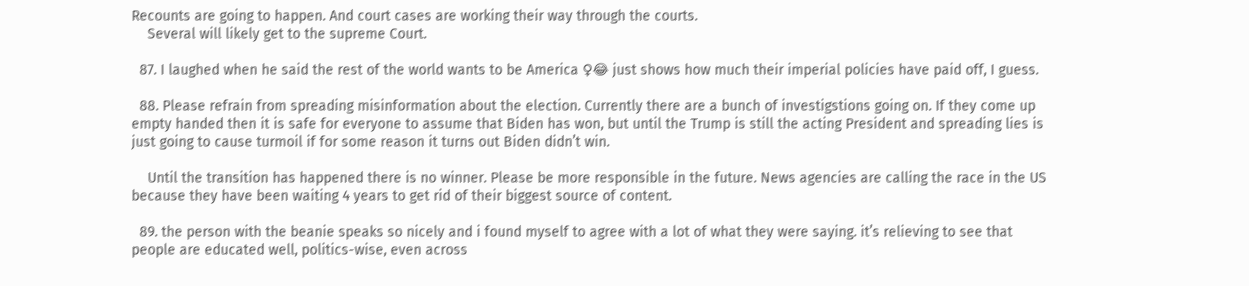Recounts are going to happen. And court cases are working their way through the courts.
    Several will likely get to the supreme Court.

  87. I laughed when he said the rest of the world wants to be America ♀😂 just shows how much their imperial policies have paid off, I guess.

  88. Please refrain from spreading misinformation about the election. Currently there are a bunch of investigstions going on. If they come up empty handed then it is safe for everyone to assume that Biden has won, but until the Trump is still the acting President and spreading lies is just going to cause turmoil if for some reason it turns out Biden didn’t win.

    Until the transition has happened there is no winner. Please be more responsible in the future. News agencies are calling the race in the US because they have been waiting 4 years to get rid of their biggest source of content.

  89. the person with the beanie speaks so nicely and i found myself to agree with a lot of what they were saying. it’s relieving to see that people are educated well, politics-wise, even across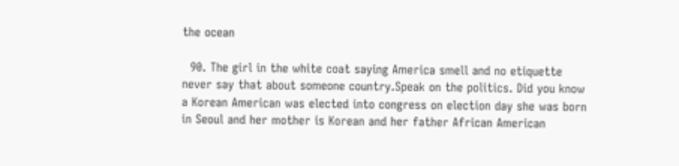the ocean

  90. The girl in the white coat saying America smell and no etiquette never say that about someone country.Speak on the politics. Did you know a Korean American was elected into congress on election day she was born in Seoul and her mother is Korean and her father African American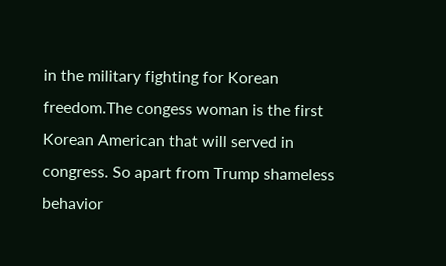in the military fighting for Korean freedom.The congess woman is the first Korean American that will served in congress. So apart from Trump shameless behavior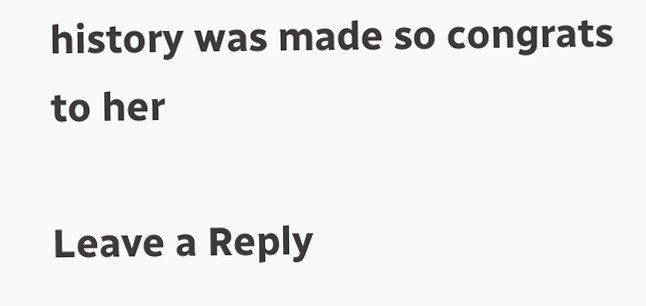history was made so congrats to her

Leave a Reply